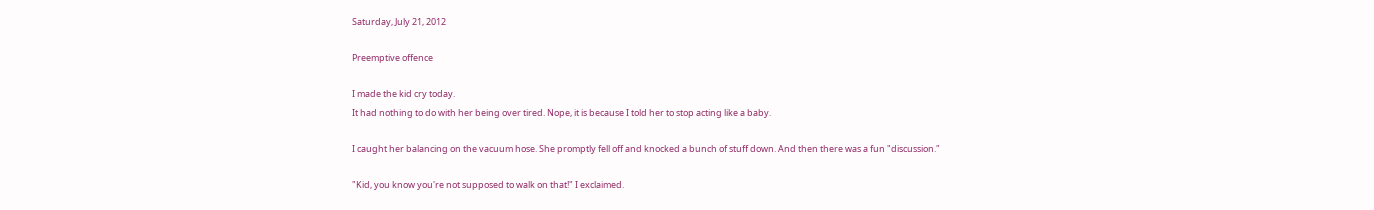Saturday, July 21, 2012

Preemptive offence

I made the kid cry today.
It had nothing to do with her being over tired. Nope, it is because I told her to stop acting like a baby.

I caught her balancing on the vacuum hose. She promptly fell off and knocked a bunch of stuff down. And then there was a fun "discussion."

"Kid, you know you're not supposed to walk on that!" I exclaimed.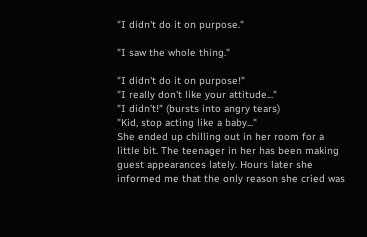"I didn't do it on purpose."

"I saw the whole thing."

"I didn't do it on purpose!"
"I really don't like your attitude..."
"I didn't!" (bursts into angry tears)
"Kid, stop acting like a baby..."
She ended up chilling out in her room for a little bit. The teenager in her has been making guest appearances lately. Hours later she informed me that the only reason she cried was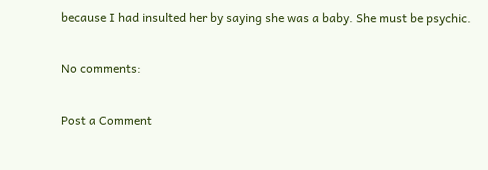because I had insulted her by saying she was a baby. She must be psychic.

No comments:

Post a Comment